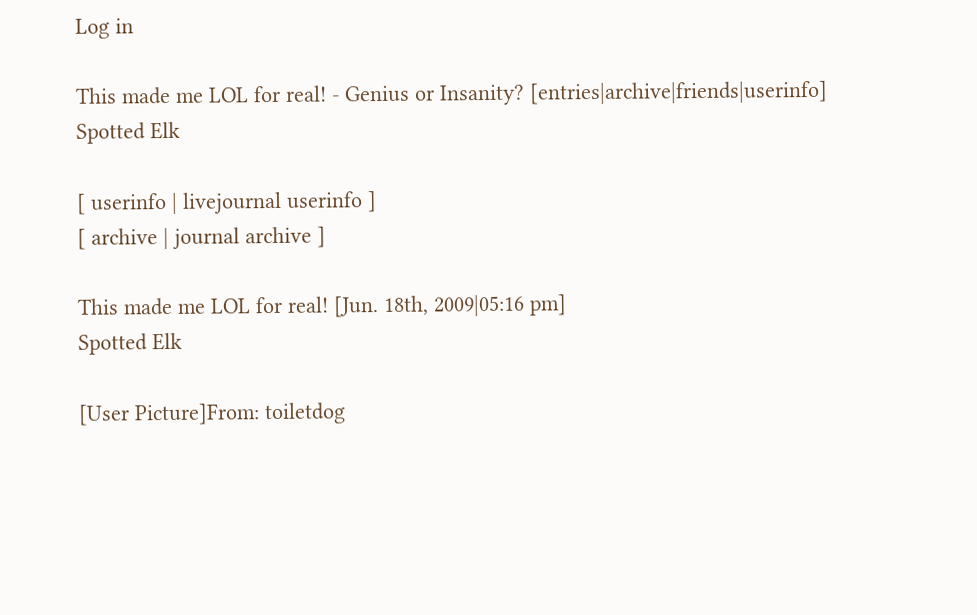Log in

This made me LOL for real! - Genius or Insanity? [entries|archive|friends|userinfo]
Spotted Elk

[ userinfo | livejournal userinfo ]
[ archive | journal archive ]

This made me LOL for real! [Jun. 18th, 2009|05:16 pm]
Spotted Elk

[User Picture]From: toiletdog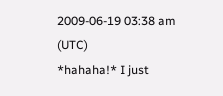2009-06-19 03:38 am (UTC)
*hahaha!* I just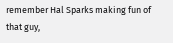remember Hal Sparks making fun of that guy,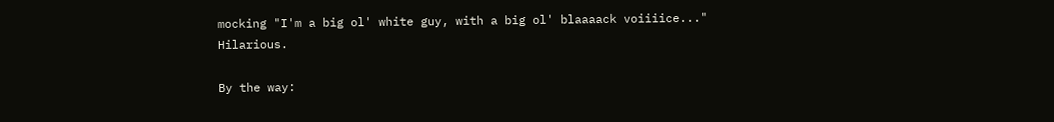mocking "I'm a big ol' white guy, with a big ol' blaaaack voiiiice..." Hilarious.

By the way: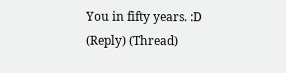You in fifty years. :D
(Reply) (Thread)